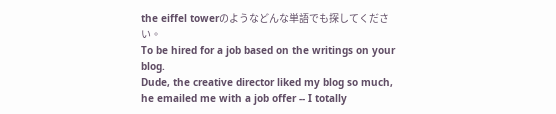the eiffel towerのようなどんな単語でも探してください。
To be hired for a job based on the writings on your blog.
Dude, the creative director liked my blog so much, he emailed me with a job offer -- I totally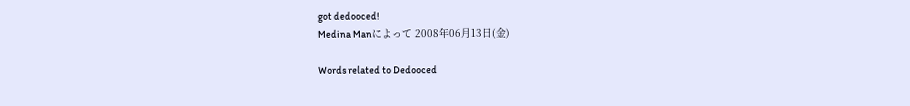got dedooced!
Medina Manによって 2008年06月13日(金)

Words related to Dedooced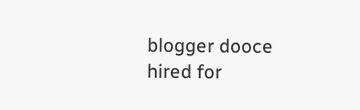blogger dooce hired for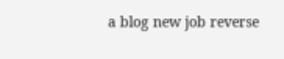a blog new job reverse